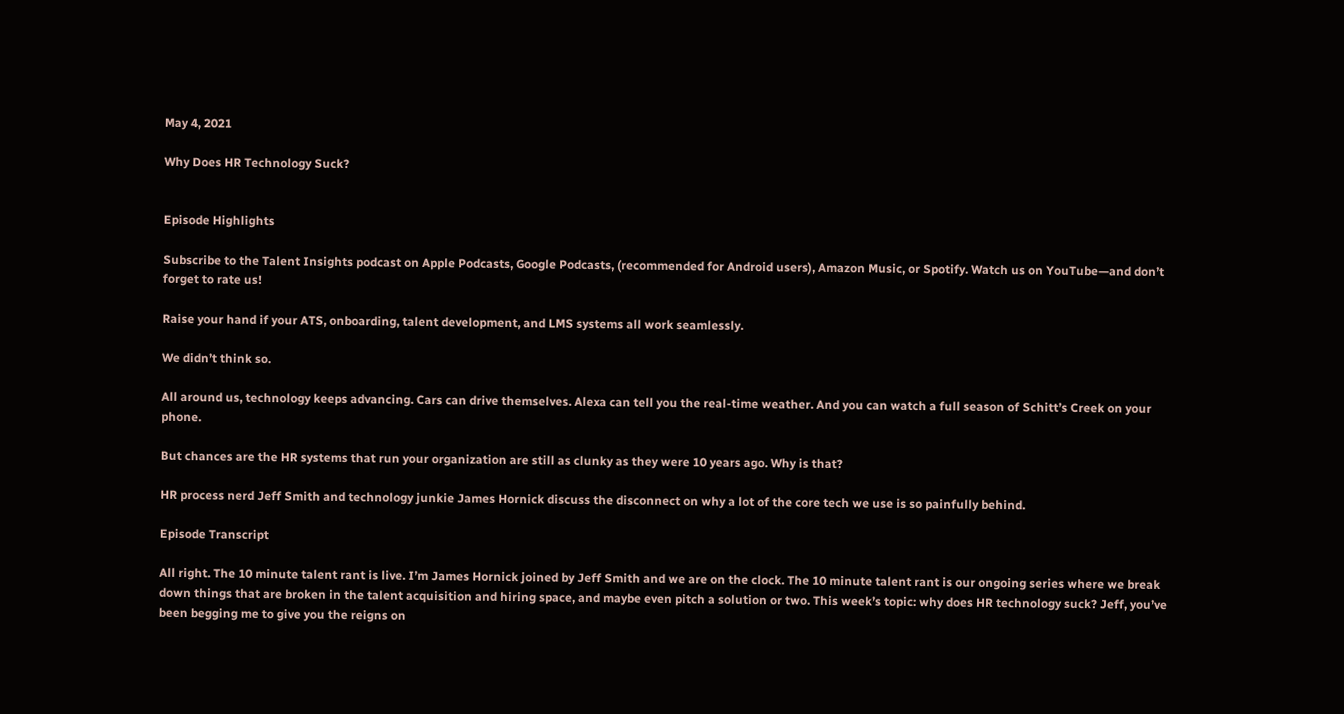May 4, 2021

Why Does HR Technology Suck?


Episode Highlights

Subscribe to the Talent Insights podcast on Apple Podcasts, Google Podcasts, (recommended for Android users), Amazon Music, or Spotify. Watch us on YouTube—and don’t forget to rate us!

Raise your hand if your ATS, onboarding, talent development, and LMS systems all work seamlessly.

We didn’t think so.

All around us, technology keeps advancing. Cars can drive themselves. Alexa can tell you the real-time weather. And you can watch a full season of Schitt’s Creek on your phone.

But chances are the HR systems that run your organization are still as clunky as they were 10 years ago. Why is that?

HR process nerd Jeff Smith and technology junkie James Hornick discuss the disconnect on why a lot of the core tech we use is so painfully behind.

Episode Transcript

All right. The 10 minute talent rant is live. I’m James Hornick joined by Jeff Smith and we are on the clock. The 10 minute talent rant is our ongoing series where we break down things that are broken in the talent acquisition and hiring space, and maybe even pitch a solution or two. This week’s topic: why does HR technology suck? Jeff, you’ve been begging me to give you the reigns on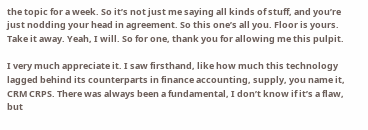the topic for a week. So it’s not just me saying all kinds of stuff, and you’re just nodding your head in agreement. So this one’s all you. Floor is yours. Take it away. Yeah, I will. So for one, thank you for allowing me this pulpit.

I very much appreciate it. I saw firsthand, like how much this technology lagged behind its counterparts in finance accounting, supply, you name it, CRM CRPS. There was always been a fundamental, I don’t know if it’s a flaw, but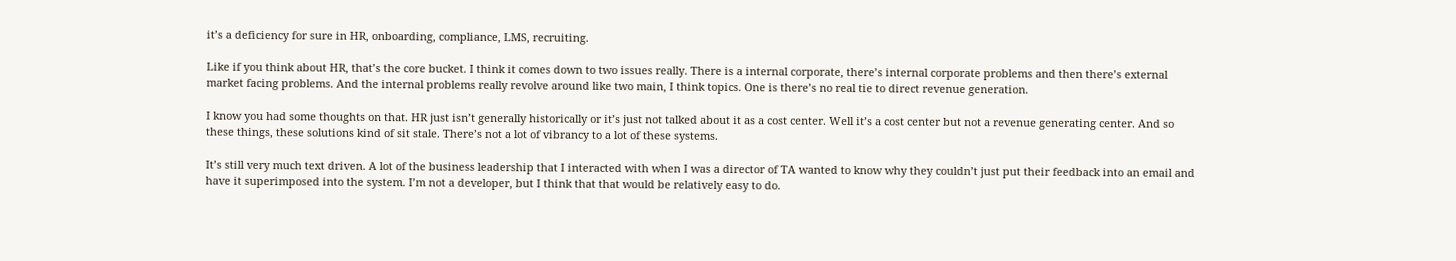it’s a deficiency for sure in HR, onboarding, compliance, LMS, recruiting.

Like if you think about HR, that’s the core bucket. I think it comes down to two issues really. There is a internal corporate, there’s internal corporate problems and then there’s external market facing problems. And the internal problems really revolve around like two main, I think topics. One is there’s no real tie to direct revenue generation.

I know you had some thoughts on that. HR just isn’t generally historically or it’s just not talked about it as a cost center. Well it’s a cost center but not a revenue generating center. And so these things, these solutions kind of sit stale. There’s not a lot of vibrancy to a lot of these systems.

It’s still very much text driven. A lot of the business leadership that I interacted with when I was a director of TA wanted to know why they couldn’t just put their feedback into an email and have it superimposed into the system. I’m not a developer, but I think that that would be relatively easy to do.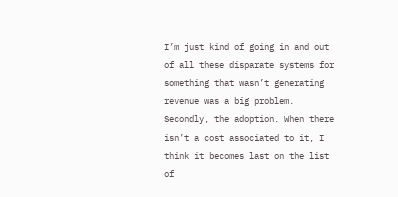I’m just kind of going in and out of all these disparate systems for something that wasn’t generating revenue was a big problem. Secondly, the adoption. When there isn’t a cost associated to it, I think it becomes last on the list of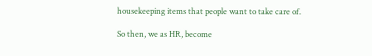housekeeping items that people want to take care of.

So then, we as HR, become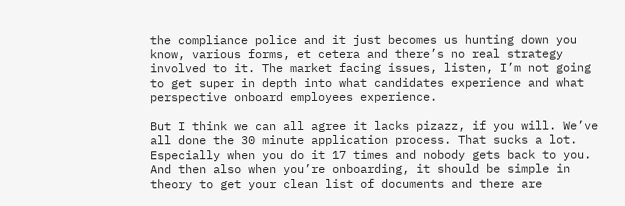the compliance police and it just becomes us hunting down you know, various forms, et cetera and there’s no real strategy involved to it. The market facing issues, listen, I’m not going to get super in depth into what candidates experience and what perspective onboard employees experience.

But I think we can all agree it lacks pizazz, if you will. We’ve all done the 30 minute application process. That sucks a lot. Especially when you do it 17 times and nobody gets back to you. And then also when you’re onboarding, it should be simple in theory to get your clean list of documents and there are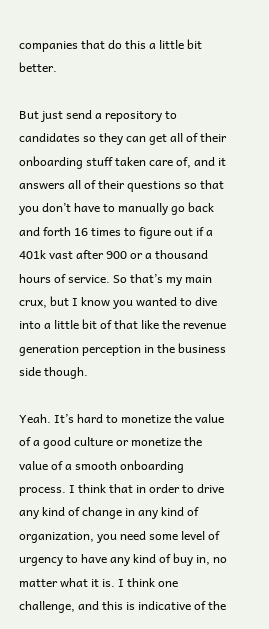companies that do this a little bit better.

But just send a repository to candidates so they can get all of their onboarding stuff taken care of, and it answers all of their questions so that you don’t have to manually go back and forth 16 times to figure out if a 401k vast after 900 or a thousand hours of service. So that’s my main crux, but I know you wanted to dive into a little bit of that like the revenue generation perception in the business side though.

Yeah. It’s hard to monetize the value of a good culture or monetize the value of a smooth onboarding process. I think that in order to drive any kind of change in any kind of organization, you need some level of urgency to have any kind of buy in, no matter what it is. I think one challenge, and this is indicative of the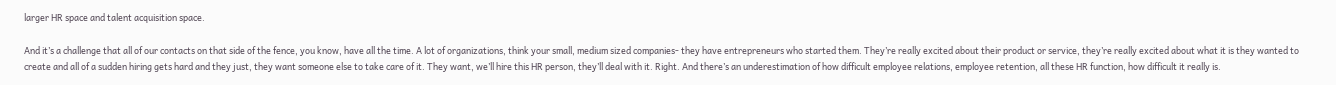larger HR space and talent acquisition space.

And it’s a challenge that all of our contacts on that side of the fence, you know, have all the time. A lot of organizations, think your small, medium sized companies- they have entrepreneurs who started them. They’re really excited about their product or service, they’re really excited about what it is they wanted to create and all of a sudden hiring gets hard and they just, they want someone else to take care of it. They want, we’ll hire this HR person, they’ll deal with it. Right. And there’s an underestimation of how difficult employee relations, employee retention, all these HR function, how difficult it really is.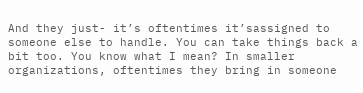And they just- it’s oftentimes it’sassigned to someone else to handle. You can take things back a bit too. You know what I mean? In smaller organizations, oftentimes they bring in someone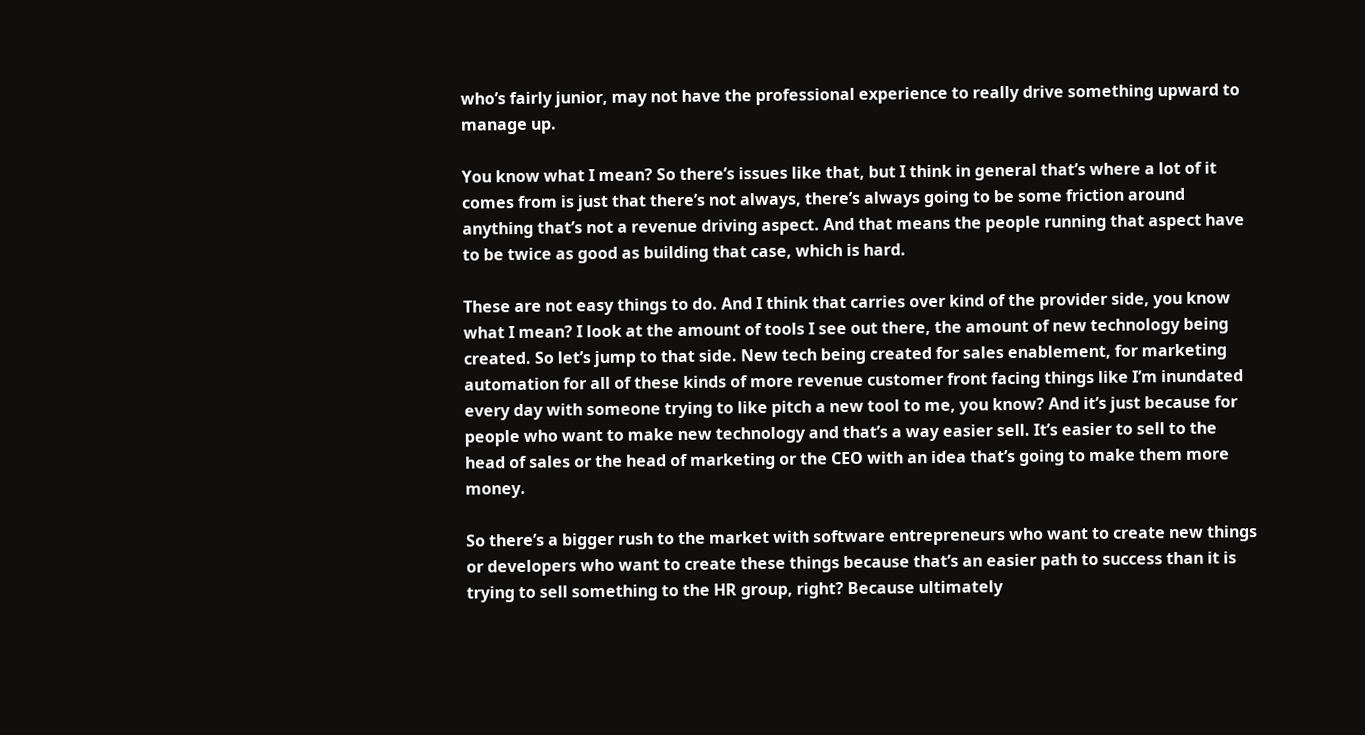who’s fairly junior, may not have the professional experience to really drive something upward to manage up.

You know what I mean? So there’s issues like that, but I think in general that’s where a lot of it comes from is just that there’s not always, there’s always going to be some friction around anything that’s not a revenue driving aspect. And that means the people running that aspect have to be twice as good as building that case, which is hard.

These are not easy things to do. And I think that carries over kind of the provider side, you know what I mean? I look at the amount of tools I see out there, the amount of new technology being created. So let’s jump to that side. New tech being created for sales enablement, for marketing automation for all of these kinds of more revenue customer front facing things like I’m inundated every day with someone trying to like pitch a new tool to me, you know? And it’s just because for people who want to make new technology and that’s a way easier sell. It’s easier to sell to the head of sales or the head of marketing or the CEO with an idea that’s going to make them more money.

So there’s a bigger rush to the market with software entrepreneurs who want to create new things or developers who want to create these things because that’s an easier path to success than it is trying to sell something to the HR group, right? Because ultimately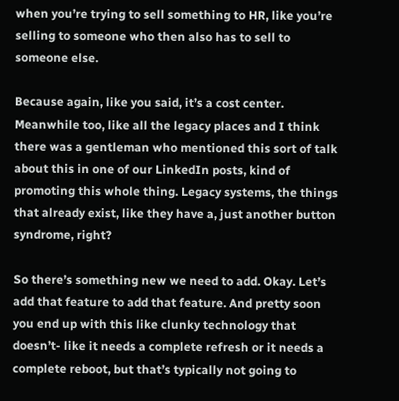when you’re trying to sell something to HR, like you’re selling to someone who then also has to sell to someone else.

Because again, like you said, it’s a cost center. Meanwhile too, like all the legacy places and I think there was a gentleman who mentioned this sort of talk about this in one of our LinkedIn posts, kind of promoting this whole thing. Legacy systems, the things that already exist, like they have a, just another button syndrome, right?

So there’s something new we need to add. Okay. Let’s add that feature to add that feature. And pretty soon you end up with this like clunky technology that doesn’t- like it needs a complete refresh or it needs a complete reboot, but that’s typically not going to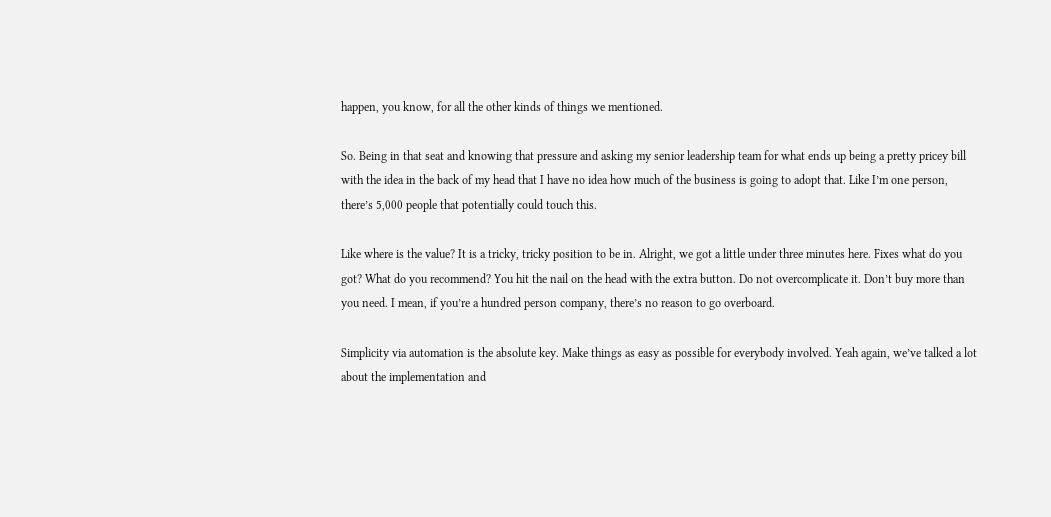happen, you know, for all the other kinds of things we mentioned.

So. Being in that seat and knowing that pressure and asking my senior leadership team for what ends up being a pretty pricey bill with the idea in the back of my head that I have no idea how much of the business is going to adopt that. Like I’m one person, there’s 5,000 people that potentially could touch this.

Like where is the value? It is a tricky, tricky position to be in. Alright, we got a little under three minutes here. Fixes what do you got? What do you recommend? You hit the nail on the head with the extra button. Do not overcomplicate it. Don’t buy more than you need. I mean, if you’re a hundred person company, there’s no reason to go overboard.

Simplicity via automation is the absolute key. Make things as easy as possible for everybody involved. Yeah again, we’ve talked a lot about the implementation and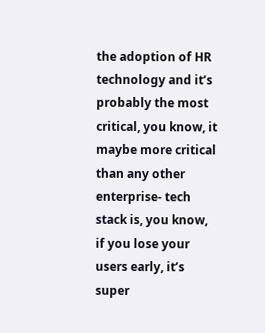the adoption of HR technology and it’s probably the most critical, you know, it maybe more critical than any other enterprise- tech stack is, you know, if you lose your users early, it’s super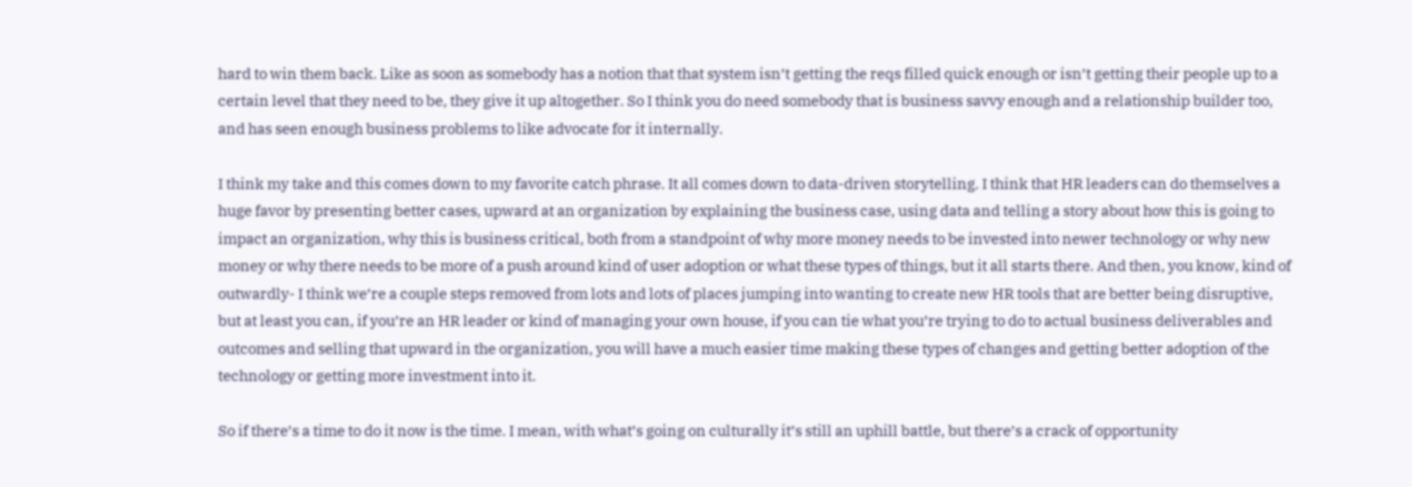hard to win them back. Like as soon as somebody has a notion that that system isn’t getting the reqs filled quick enough or isn’t getting their people up to a certain level that they need to be, they give it up altogether. So I think you do need somebody that is business savvy enough and a relationship builder too, and has seen enough business problems to like advocate for it internally.

I think my take and this comes down to my favorite catch phrase. It all comes down to data-driven storytelling. I think that HR leaders can do themselves a huge favor by presenting better cases, upward at an organization by explaining the business case, using data and telling a story about how this is going to impact an organization, why this is business critical, both from a standpoint of why more money needs to be invested into newer technology or why new money or why there needs to be more of a push around kind of user adoption or what these types of things, but it all starts there. And then, you know, kind of outwardly- I think we’re a couple steps removed from lots and lots of places jumping into wanting to create new HR tools that are better being disruptive, but at least you can, if you’re an HR leader or kind of managing your own house, if you can tie what you’re trying to do to actual business deliverables and outcomes and selling that upward in the organization, you will have a much easier time making these types of changes and getting better adoption of the technology or getting more investment into it.

So if there’s a time to do it now is the time. I mean, with what’s going on culturally it’s still an uphill battle, but there’s a crack of opportunity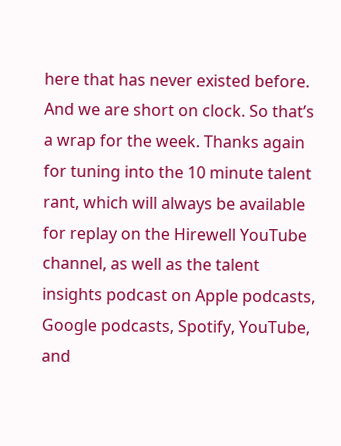here that has never existed before. And we are short on clock. So that’s a wrap for the week. Thanks again for tuning into the 10 minute talent rant, which will always be available for replay on the Hirewell YouTube channel, as well as the talent insights podcast on Apple podcasts, Google podcasts, Spotify, YouTube, and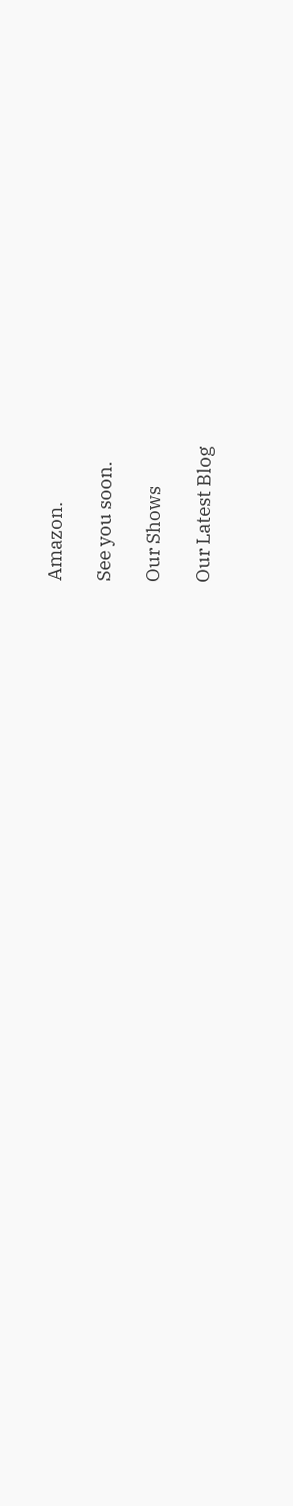Amazon.

See you soon.

Our Shows

Our Latest Blog